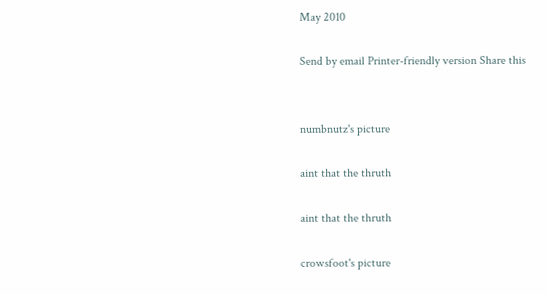May 2010

Send by email Printer-friendly version Share this


numbnutz's picture

aint that the thruth

aint that the thruth

crowsfoot's picture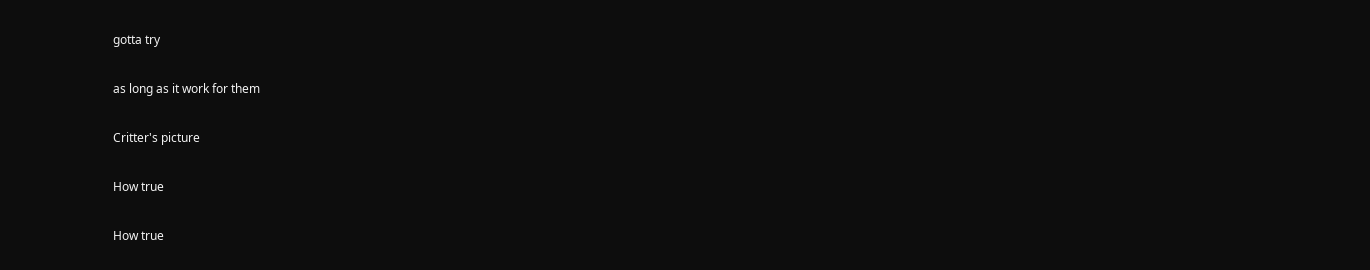gotta try

as long as it work for them

Critter's picture

How true

How true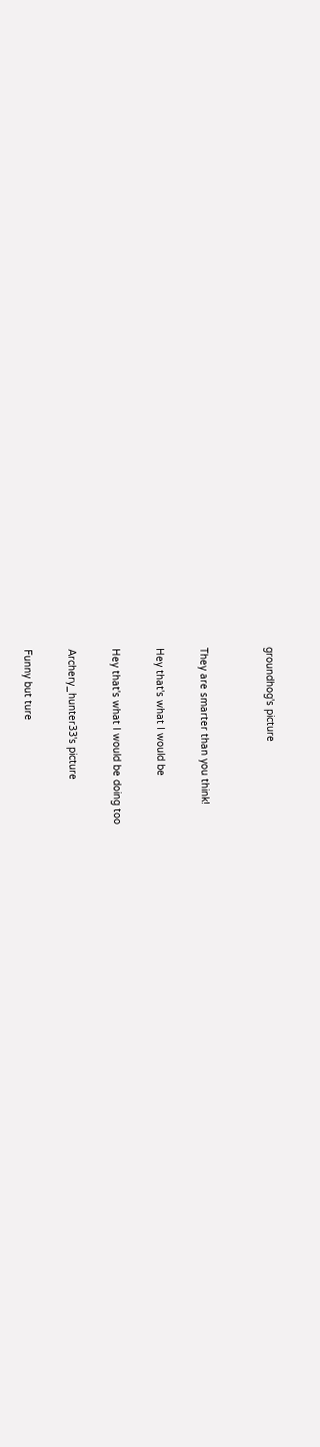groundhog's picture


They are smarter than you think!

Hey that's what I would be

Hey that's what I would be doing too

Archery_hunter33's picture

Funny but ture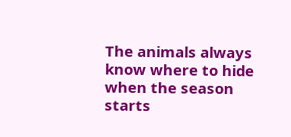The animals always know where to hide when the season starts